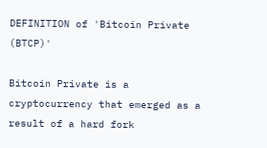DEFINITION of 'Bitcoin Private (BTCP)'

Bitcoin Private is a cryptocurrency that emerged as a result of a hard fork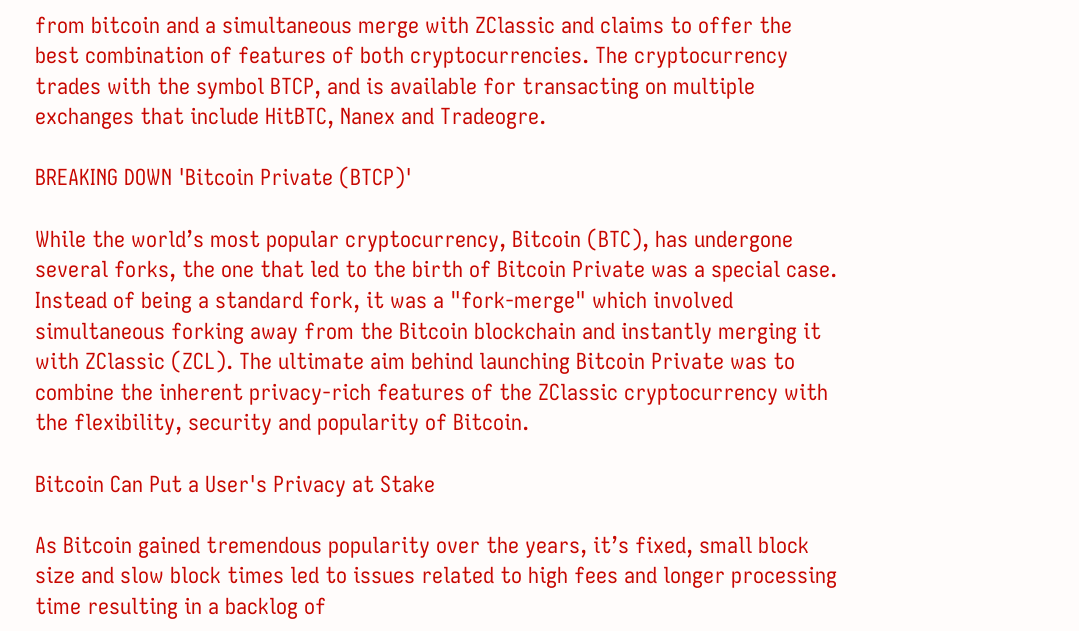from bitcoin and a simultaneous merge with ZClassic and claims to offer the best combination of features of both cryptocurrencies. The cryptocurrency trades with the symbol BTCP, and is available for transacting on multiple exchanges that include HitBTC, Nanex and Tradeogre.

BREAKING DOWN 'Bitcoin Private (BTCP)'

While the world’s most popular cryptocurrency, Bitcoin (BTC), has undergone several forks, the one that led to the birth of Bitcoin Private was a special case. Instead of being a standard fork, it was a "fork-merge" which involved simultaneous forking away from the Bitcoin blockchain and instantly merging it with ZClassic (ZCL). The ultimate aim behind launching Bitcoin Private was to combine the inherent privacy-rich features of the ZClassic cryptocurrency with the flexibility, security and popularity of Bitcoin.

Bitcoin Can Put a User's Privacy at Stake

As Bitcoin gained tremendous popularity over the years, it’s fixed, small block size and slow block times led to issues related to high fees and longer processing time resulting in a backlog of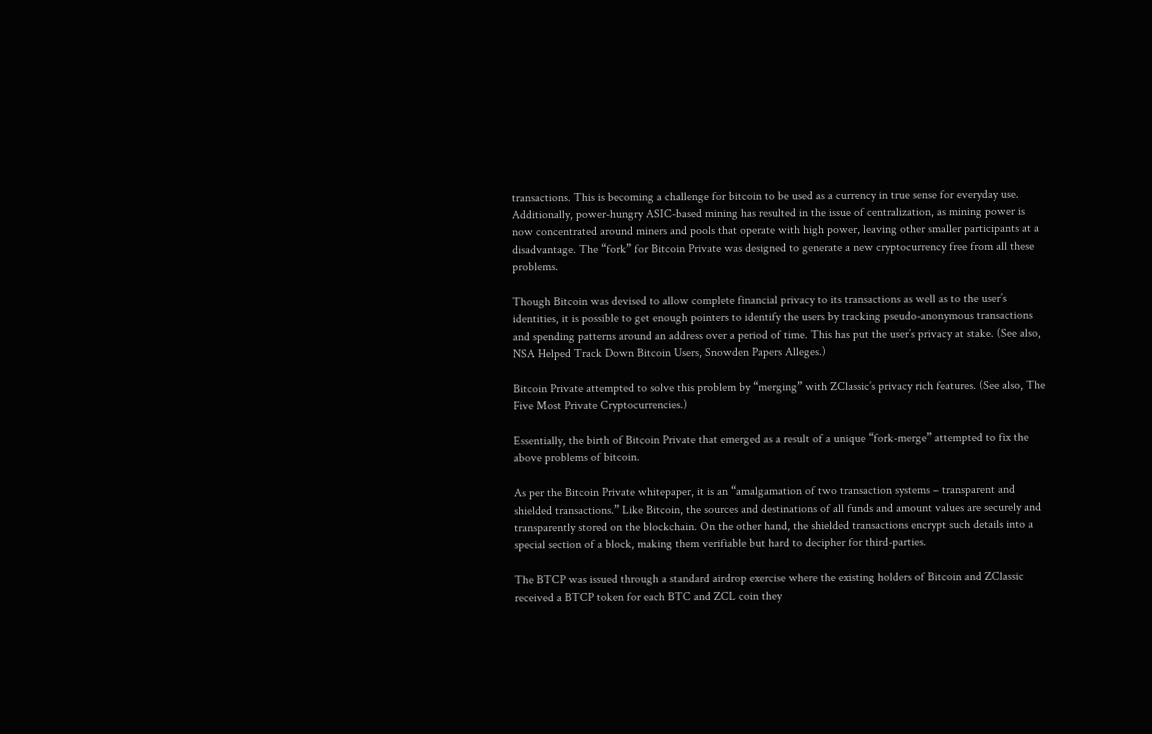transactions. This is becoming a challenge for bitcoin to be used as a currency in true sense for everyday use. Additionally, power-hungry ASIC-based mining has resulted in the issue of centralization, as mining power is now concentrated around miners and pools that operate with high power, leaving other smaller participants at a disadvantage. The “fork” for Bitcoin Private was designed to generate a new cryptocurrency free from all these problems.

Though Bitcoin was devised to allow complete financial privacy to its transactions as well as to the user’s identities, it is possible to get enough pointers to identify the users by tracking pseudo-anonymous transactions and spending patterns around an address over a period of time. This has put the user’s privacy at stake. (See also, NSA Helped Track Down Bitcoin Users, Snowden Papers Alleges.)

Bitcoin Private attempted to solve this problem by “merging” with ZClassic’s privacy rich features. (See also, The Five Most Private Cryptocurrencies.)

Essentially, the birth of Bitcoin Private that emerged as a result of a unique “fork-merge” attempted to fix the above problems of bitcoin.

As per the Bitcoin Private whitepaper, it is an “amalgamation of two transaction systems – transparent and shielded transactions.” Like Bitcoin, the sources and destinations of all funds and amount values are securely and transparently stored on the blockchain. On the other hand, the shielded transactions encrypt such details into a special section of a block, making them verifiable but hard to decipher for third-parties.

The BTCP was issued through a standard airdrop exercise where the existing holders of Bitcoin and ZClassic received a BTCP token for each BTC and ZCL coin they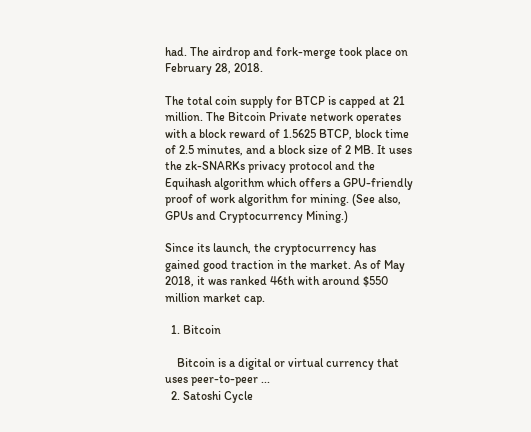had. The airdrop and fork-merge took place on February 28, 2018.

The total coin supply for BTCP is capped at 21 million. The Bitcoin Private network operates with a block reward of 1.5625 BTCP, block time of 2.5 minutes, and a block size of 2 MB. It uses the zk-SNARKs privacy protocol and the Equihash algorithm which offers a GPU-friendly proof of work algorithm for mining. (See also, GPUs and Cryptocurrency Mining.)

Since its launch, the cryptocurrency has gained good traction in the market. As of May 2018, it was ranked 46th with around $550 million market cap.

  1. Bitcoin

    Bitcoin is a digital or virtual currency that uses peer-to-peer ...
  2. Satoshi Cycle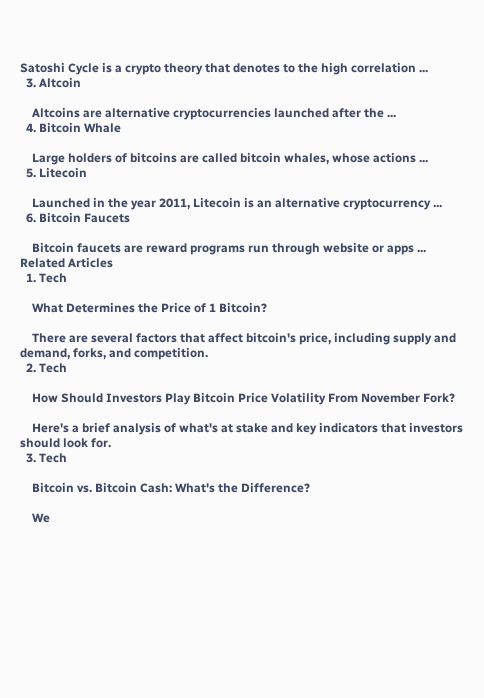Satoshi Cycle is a crypto theory that denotes to the high correlation ...
  3. Altcoin

    Altcoins are alternative cryptocurrencies launched after the ...
  4. Bitcoin Whale

    Large holders of bitcoins are called bitcoin whales, whose actions ...
  5. Litecoin

    Launched in the year 2011, Litecoin is an alternative cryptocurrency ...
  6. Bitcoin Faucets

    Bitcoin faucets are reward programs run through website or apps ...
Related Articles
  1. Tech

    What Determines the Price of 1 Bitcoin?

    There are several factors that affect bitcoin's price, including supply and demand, forks, and competition.
  2. Tech

    How Should Investors Play Bitcoin Price Volatility From November Fork?

    Here's a brief analysis of what's at stake and key indicators that investors should look for.
  3. Tech

    Bitcoin vs. Bitcoin Cash: What's the Difference?

    We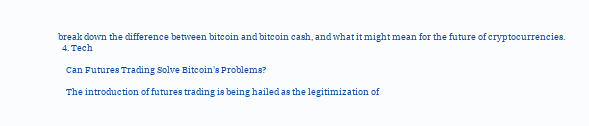break down the difference between bitcoin and bitcoin cash, and what it might mean for the future of cryptocurrencies.
  4. Tech

    Can Futures Trading Solve Bitcoin's Problems?

    The introduction of futures trading is being hailed as the legitimization of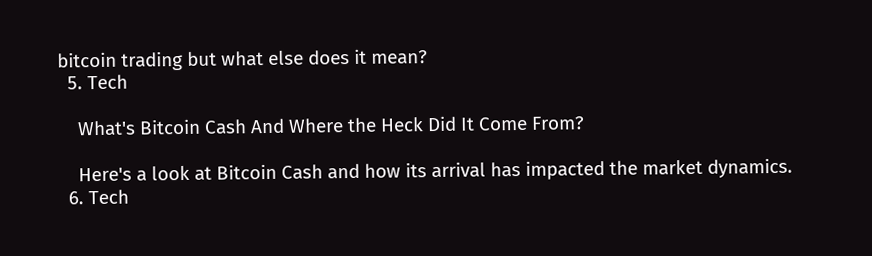bitcoin trading but what else does it mean?
  5. Tech

    What's Bitcoin Cash And Where the Heck Did It Come From?

    Here's a look at Bitcoin Cash and how its arrival has impacted the market dynamics.
  6. Tech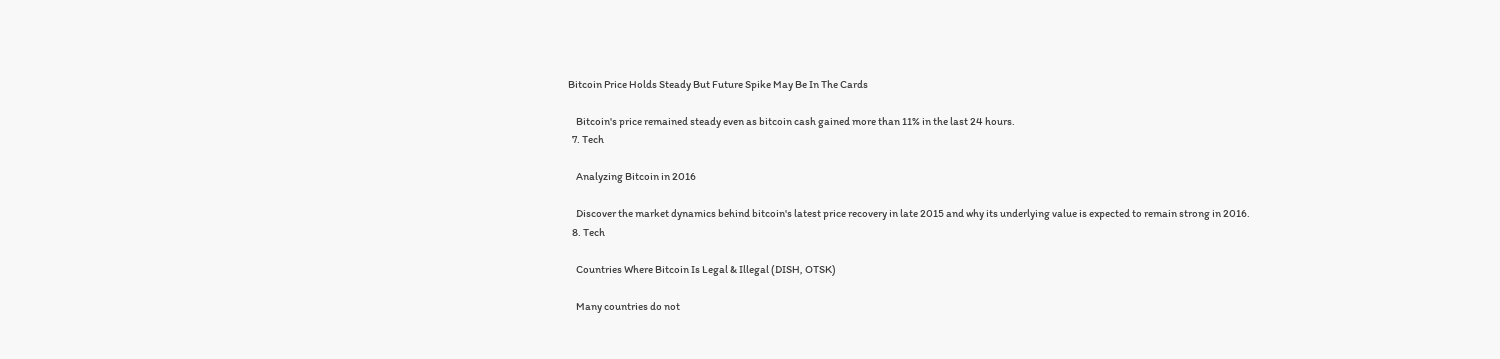Bitcoin Price Holds Steady But Future Spike May Be In The Cards

    Bitcoin's price remained steady even as bitcoin cash gained more than 11% in the last 24 hours.
  7. Tech

    Analyzing Bitcoin in 2016

    Discover the market dynamics behind bitcoin's latest price recovery in late 2015 and why its underlying value is expected to remain strong in 2016.
  8. Tech

    Countries Where Bitcoin Is Legal & Illegal (DISH, OTSK)

    Many countries do not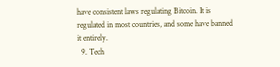have consistent laws regulating Bitcoin. It is regulated in most countries, and some have banned it entirely.
  9. Tech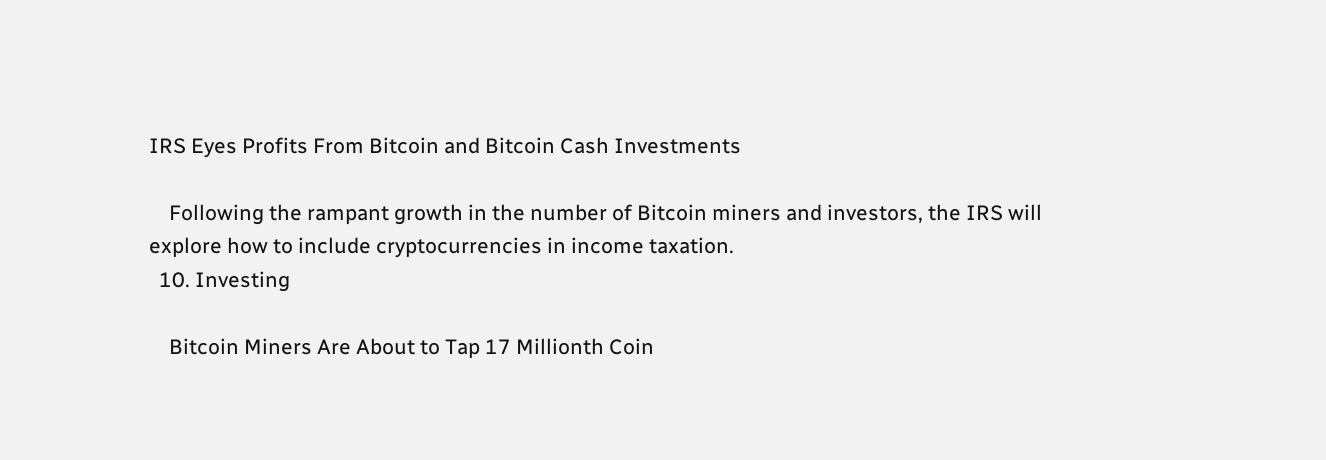IRS Eyes Profits From Bitcoin and Bitcoin Cash Investments

    Following the rampant growth in the number of Bitcoin miners and investors, the IRS will explore how to include cryptocurrencies in income taxation.
  10. Investing

    Bitcoin Miners Are About to Tap 17 Millionth Coin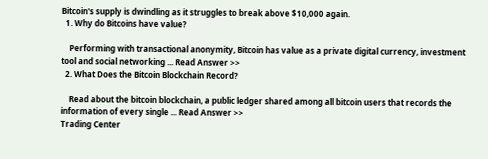Bitcoin's supply is dwindling as it struggles to break above $10,000 again.
  1. Why do Bitcoins have value?

    Performing with transactional anonymity, Bitcoin has value as a private digital currency, investment tool and social networking ... Read Answer >>
  2. What Does the Bitcoin Blockchain Record?

    Read about the bitcoin blockchain, a public ledger shared among all bitcoin users that records the information of every single ... Read Answer >>
Trading Center